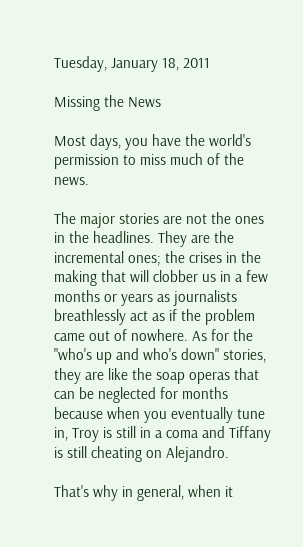Tuesday, January 18, 2011

Missing the News

Most days, you have the world's permission to miss much of the news.

The major stories are not the ones in the headlines. They are the incremental ones; the crises in the making that will clobber us in a few months or years as journalists breathlessly act as if the problem came out of nowhere. As for the "who's up and who's down" stories, they are like the soap operas that can be neglected for months because when you eventually tune in, Troy is still in a coma and Tiffany is still cheating on Alejandro.

That's why in general, when it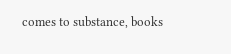comes to substance, books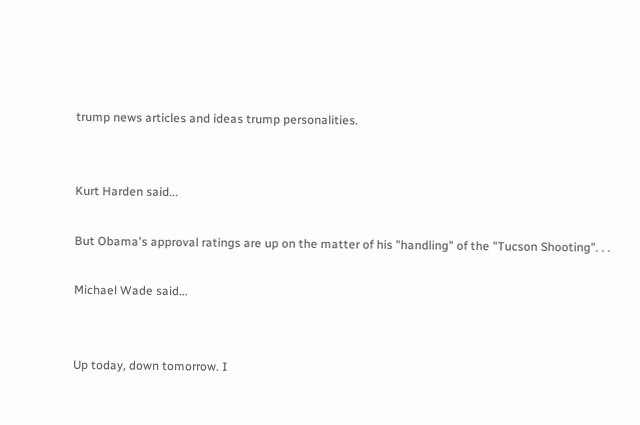trump news articles and ideas trump personalities.


Kurt Harden said...

But Obama's approval ratings are up on the matter of his "handling" of the "Tucson Shooting". . .

Michael Wade said...


Up today, down tomorrow. I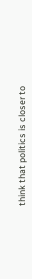think that politics is closer to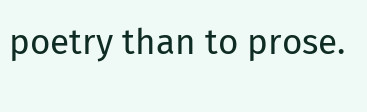poetry than to prose.